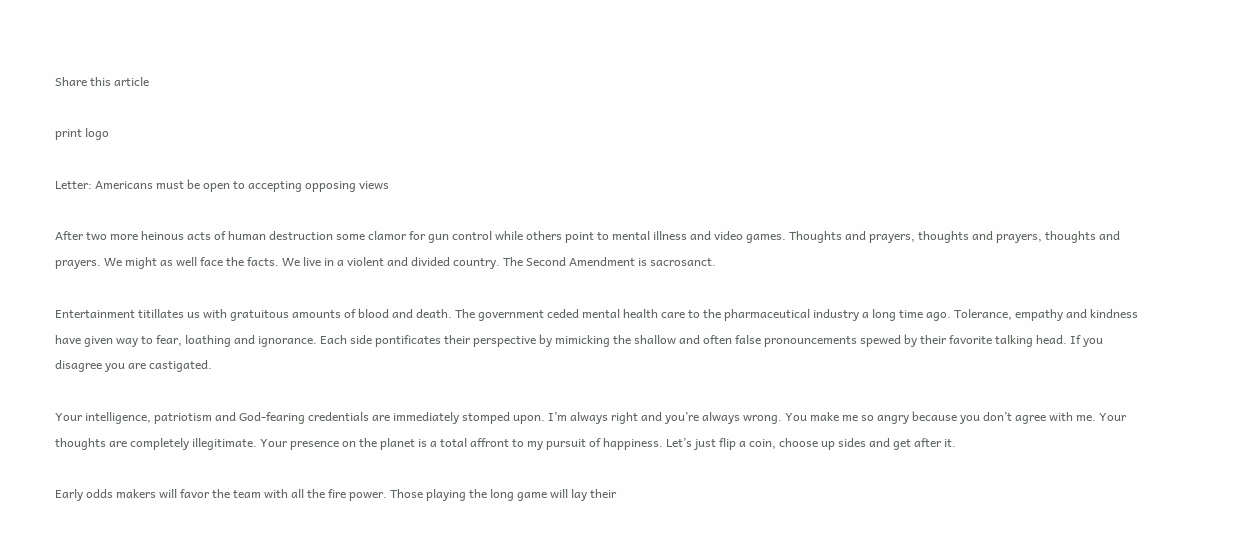Share this article

print logo

Letter: Americans must be open to accepting opposing views

After two more heinous acts of human destruction some clamor for gun control while others point to mental illness and video games. Thoughts and prayers, thoughts and prayers, thoughts and prayers. We might as well face the facts. We live in a violent and divided country. The Second Amendment is sacrosanct.

Entertainment titillates us with gratuitous amounts of blood and death. The government ceded mental health care to the pharmaceutical industry a long time ago. Tolerance, empathy and kindness have given way to fear, loathing and ignorance. Each side pontificates their perspective by mimicking the shallow and often false pronouncements spewed by their favorite talking head. If you disagree you are castigated.

Your intelligence, patriotism and God-fearing credentials are immediately stomped upon. I’m always right and you’re always wrong. You make me so angry because you don’t agree with me. Your thoughts are completely illegitimate. Your presence on the planet is a total affront to my pursuit of happiness. Let’s just flip a coin, choose up sides and get after it.

Early odds makers will favor the team with all the fire power. Those playing the long game will lay their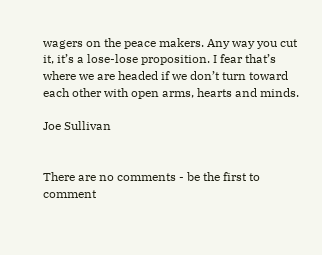wagers on the peace makers. Any way you cut it, it’s a lose-lose proposition. I fear that’s where we are headed if we don’t turn toward each other with open arms, hearts and minds.

Joe Sullivan


There are no comments - be the first to comment